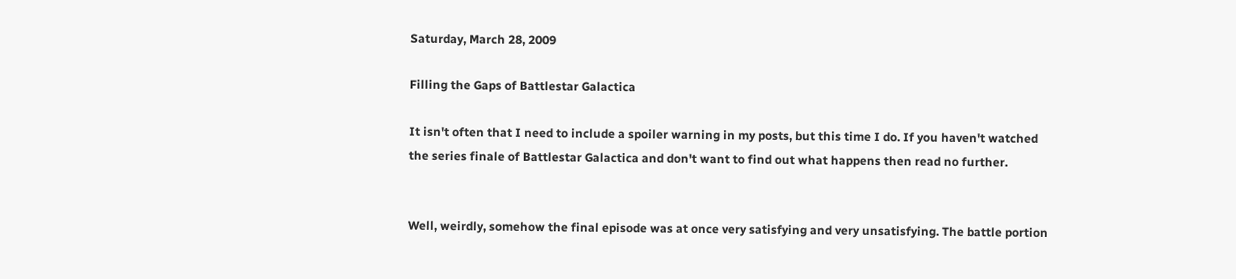Saturday, March 28, 2009

Filling the Gaps of Battlestar Galactica

It isn't often that I need to include a spoiler warning in my posts, but this time I do. If you haven't watched the series finale of Battlestar Galactica and don't want to find out what happens then read no further.


Well, weirdly, somehow the final episode was at once very satisfying and very unsatisfying. The battle portion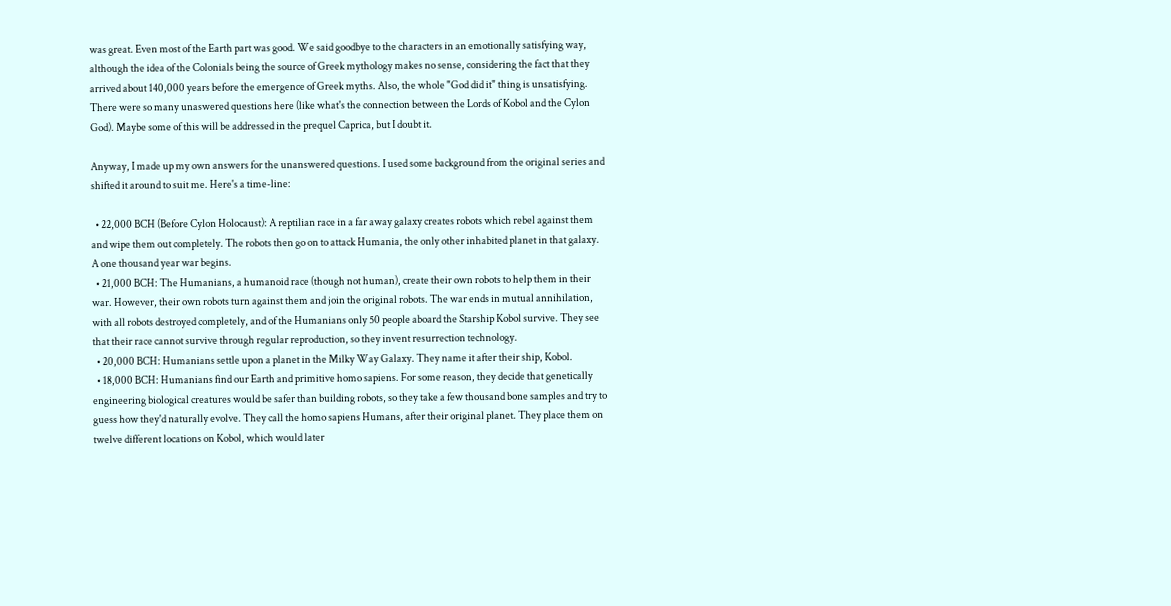was great. Even most of the Earth part was good. We said goodbye to the characters in an emotionally satisfying way, although the idea of the Colonials being the source of Greek mythology makes no sense, considering the fact that they arrived about 140,000 years before the emergence of Greek myths. Also, the whole "God did it" thing is unsatisfying. There were so many unaswered questions here (like what's the connection between the Lords of Kobol and the Cylon God). Maybe some of this will be addressed in the prequel Caprica, but I doubt it.

Anyway, I made up my own answers for the unanswered questions. I used some background from the original series and shifted it around to suit me. Here's a time-line:

  • 22,000 BCH (Before Cylon Holocaust): A reptilian race in a far away galaxy creates robots which rebel against them and wipe them out completely. The robots then go on to attack Humania, the only other inhabited planet in that galaxy. A one thousand year war begins.
  • 21,000 BCH: The Humanians, a humanoid race (though not human), create their own robots to help them in their war. However, their own robots turn against them and join the original robots. The war ends in mutual annihilation, with all robots destroyed completely, and of the Humanians only 50 people aboard the Starship Kobol survive. They see that their race cannot survive through regular reproduction, so they invent resurrection technology.
  • 20,000 BCH: Humanians settle upon a planet in the Milky Way Galaxy. They name it after their ship, Kobol.
  • 18,000 BCH: Humanians find our Earth and primitive homo sapiens. For some reason, they decide that genetically engineering biological creatures would be safer than building robots, so they take a few thousand bone samples and try to guess how they'd naturally evolve. They call the homo sapiens Humans, after their original planet. They place them on twelve different locations on Kobol, which would later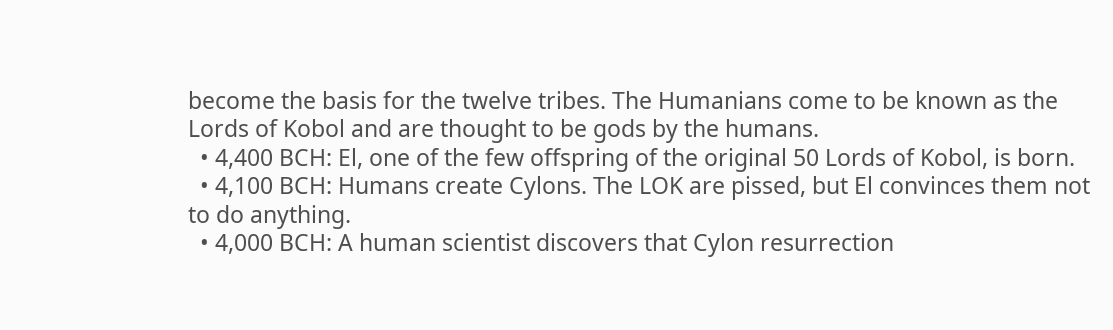become the basis for the twelve tribes. The Humanians come to be known as the Lords of Kobol and are thought to be gods by the humans.
  • 4,400 BCH: El, one of the few offspring of the original 50 Lords of Kobol, is born.
  • 4,100 BCH: Humans create Cylons. The LOK are pissed, but El convinces them not to do anything.
  • 4,000 BCH: A human scientist discovers that Cylon resurrection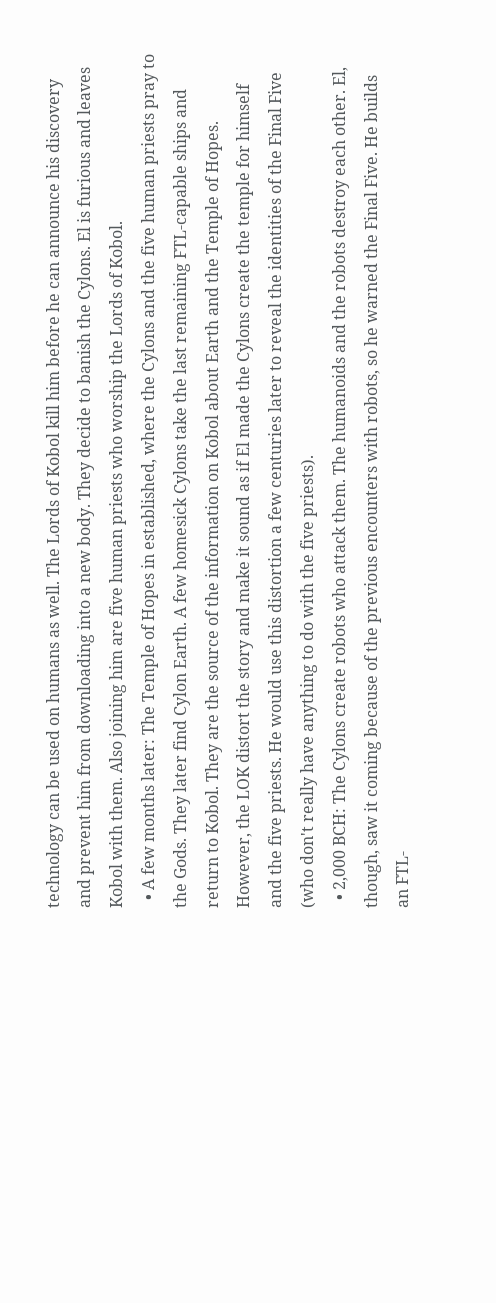technology can be used on humans as well. The Lords of Kobol kill him before he can announce his discovery and prevent him from downloading into a new body. They decide to banish the Cylons. El is furious and leaves Kobol with them. Also joining him are five human priests who worship the Lords of Kobol.
  • A few months later: The Temple of Hopes in established, where the Cylons and the five human priests pray to the Gods. They later find Cylon Earth. A few homesick Cylons take the last remaining FTL-capable ships and return to Kobol. They are the source of the information on Kobol about Earth and the Temple of Hopes. However, the LOK distort the story and make it sound as if El made the Cylons create the temple for himself and the five priests. He would use this distortion a few centuries later to reveal the identities of the Final Five (who don't really have anything to do with the five priests).
  • 2,000 BCH: The Cylons create robots who attack them. The humanoids and the robots destroy each other. El, though, saw it coming because of the previous encounters with robots, so he warned the Final Five. He builds an FTL-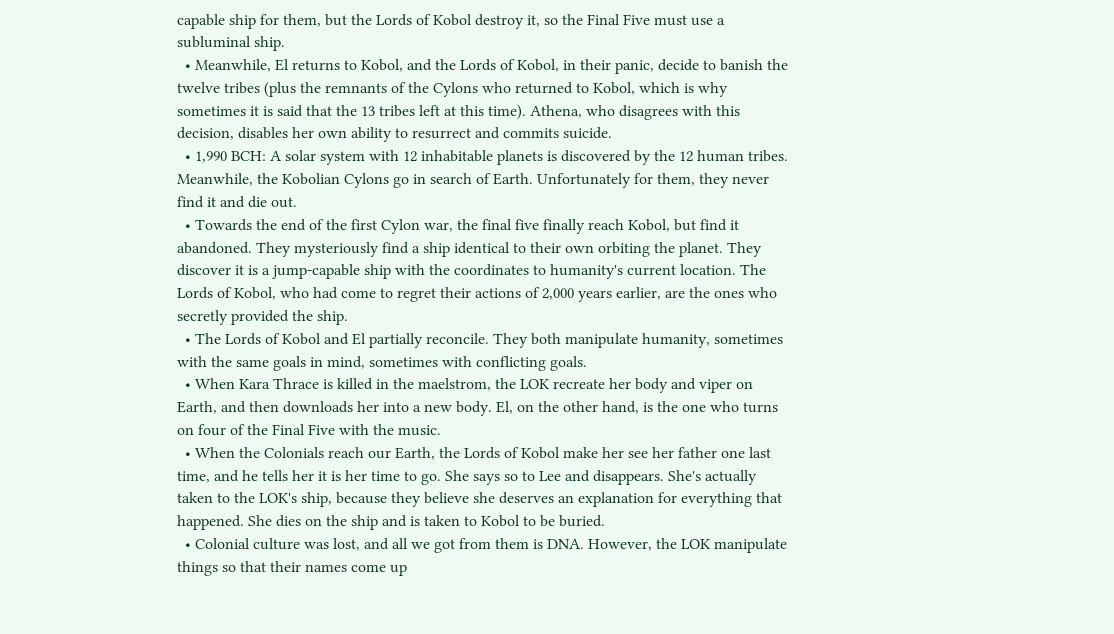capable ship for them, but the Lords of Kobol destroy it, so the Final Five must use a subluminal ship.
  • Meanwhile, El returns to Kobol, and the Lords of Kobol, in their panic, decide to banish the twelve tribes (plus the remnants of the Cylons who returned to Kobol, which is why sometimes it is said that the 13 tribes left at this time). Athena, who disagrees with this decision, disables her own ability to resurrect and commits suicide.
  • 1,990 BCH: A solar system with 12 inhabitable planets is discovered by the 12 human tribes. Meanwhile, the Kobolian Cylons go in search of Earth. Unfortunately for them, they never find it and die out.
  • Towards the end of the first Cylon war, the final five finally reach Kobol, but find it abandoned. They mysteriously find a ship identical to their own orbiting the planet. They discover it is a jump-capable ship with the coordinates to humanity's current location. The Lords of Kobol, who had come to regret their actions of 2,000 years earlier, are the ones who secretly provided the ship.
  • The Lords of Kobol and El partially reconcile. They both manipulate humanity, sometimes with the same goals in mind, sometimes with conflicting goals.
  • When Kara Thrace is killed in the maelstrom, the LOK recreate her body and viper on Earth, and then downloads her into a new body. El, on the other hand, is the one who turns on four of the Final Five with the music.
  • When the Colonials reach our Earth, the Lords of Kobol make her see her father one last time, and he tells her it is her time to go. She says so to Lee and disappears. She's actually taken to the LOK's ship, because they believe she deserves an explanation for everything that happened. She dies on the ship and is taken to Kobol to be buried.
  • Colonial culture was lost, and all we got from them is DNA. However, the LOK manipulate things so that their names come up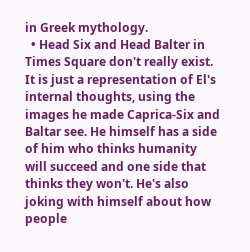in Greek mythology.
  • Head Six and Head Balter in Times Square don't really exist. It is just a representation of El's internal thoughts, using the images he made Caprica-Six and Baltar see. He himself has a side of him who thinks humanity will succeed and one side that thinks they won't. He's also joking with himself about how people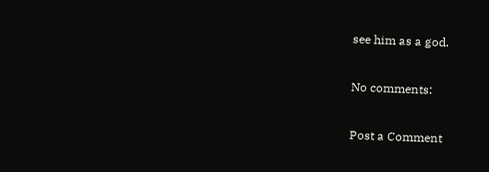see him as a god.

No comments:

Post a Comment